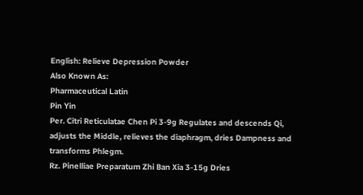English: Relieve Depression Powder
Also Known As:
Pharmaceutical Latin
Pin Yin
Per. Citri Reticulatae Chen Pi 3-9g Regulates and descends Qi, adjusts the Middle, relieves the diaphragm, dries Dampness and transforms Phlegm.
Rz. Pinelliae Preparatum Zhi Ban Xia 3-15g Dries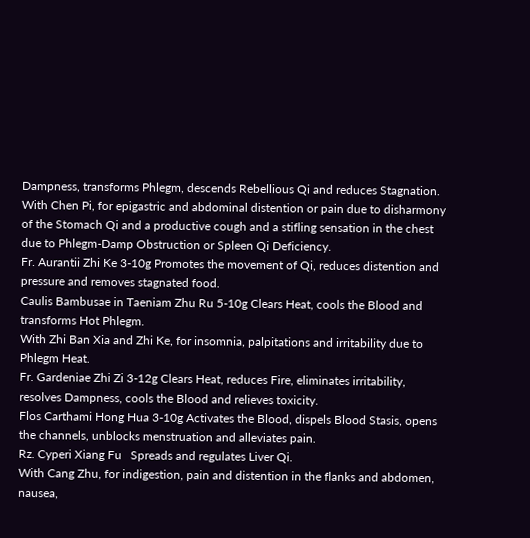Dampness, transforms Phlegm, descends Rebellious Qi and reduces Stagnation.
With Chen Pi, for epigastric and abdominal distention or pain due to disharmony of the Stomach Qi and a productive cough and a stifling sensation in the chest due to Phlegm-Damp Obstruction or Spleen Qi Deficiency.
Fr. Aurantii Zhi Ke 3-10g Promotes the movement of Qi, reduces distention and pressure and removes stagnated food.
Caulis Bambusae in Taeniam Zhu Ru 5-10g Clears Heat, cools the Blood and transforms Hot Phlegm.
With Zhi Ban Xia and Zhi Ke, for insomnia, palpitations and irritability due to Phlegm Heat.
Fr. Gardeniae Zhi Zi 3-12g Clears Heat, reduces Fire, eliminates irritability, resolves Dampness, cools the Blood and relieves toxicity.
Flos Carthami Hong Hua 3-10g Activates the Blood, dispels Blood Stasis, opens the channels, unblocks menstruation and alleviates pain.
Rz. Cyperi Xiang Fu   Spreads and regulates Liver Qi.
With Cang Zhu, for indigestion, pain and distention in the flanks and abdomen, nausea,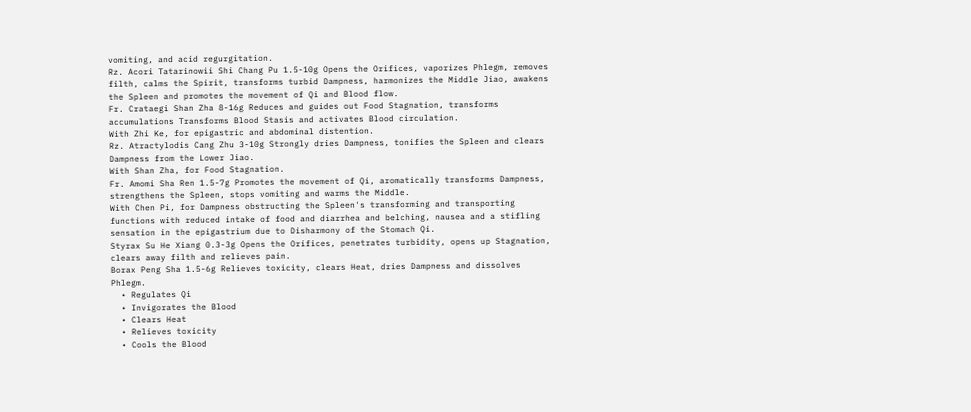vomiting, and acid regurgitation.
Rz. Acori Tatarinowii Shi Chang Pu 1.5-10g Opens the Orifices, vaporizes Phlegm, removes filth, calms the Spirit, transforms turbid Dampness, harmonizes the Middle Jiao, awakens the Spleen and promotes the movement of Qi and Blood flow.
Fr. Crataegi Shan Zha 8-16g Reduces and guides out Food Stagnation, transforms accumulations Transforms Blood Stasis and activates Blood circulation.
With Zhi Ke, for epigastric and abdominal distention.
Rz. Atractylodis Cang Zhu 3-10g Strongly dries Dampness, tonifies the Spleen and clears Dampness from the Lower Jiao.
With Shan Zha, for Food Stagnation.
Fr. Amomi Sha Ren 1.5-7g Promotes the movement of Qi, aromatically transforms Dampness, strengthens the Spleen, stops vomiting and warms the Middle.
With Chen Pi, for Dampness obstructing the Spleen's transforming and transporting functions with reduced intake of food and diarrhea and belching, nausea and a stifling sensation in the epigastrium due to Disharmony of the Stomach Qi.
Styrax Su He Xiang 0.3-3g Opens the Orifices, penetrates turbidity, opens up Stagnation, clears away filth and relieves pain.
Borax Peng Sha 1.5-6g Relieves toxicity, clears Heat, dries Dampness and dissolves Phlegm.
  • Regulates Qi
  • Invigorates the Blood
  • Clears Heat
  • Relieves toxicity
  • Cools the Blood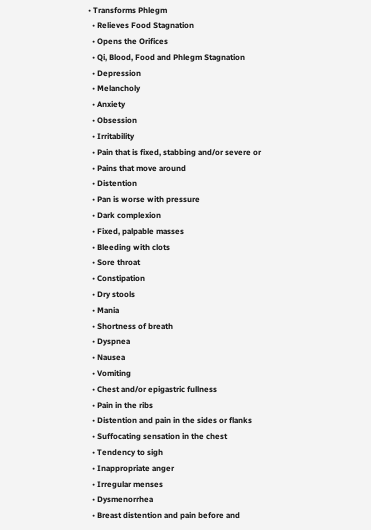• Transforms Phlegm
  • Relieves Food Stagnation
  • Opens the Orifices
  • Qi, Blood, Food and Phlegm Stagnation
  • Depression
  • Melancholy
  • Anxiety
  • Obsession
  • Irritability
  • Pain that is fixed, stabbing and/or severe or
  • Pains that move around
  • Distention
  • Pan is worse with pressure
  • Dark complexion
  • Fixed, palpable masses
  • Bleeding with clots
  • Sore throat
  • Constipation
  • Dry stools
  • Mania
  • Shortness of breath
  • Dyspnea
  • Nausea
  • Vomiting
  • Chest and/or epigastric fullness
  • Pain in the ribs
  • Distention and pain in the sides or flanks
  • Suffocating sensation in the chest
  • Tendency to sigh
  • Inappropriate anger
  • Irregular menses
  • Dysmenorrhea
  • Breast distention and pain before and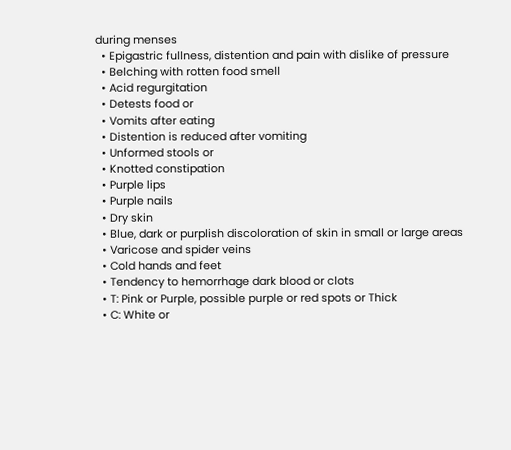during menses
  • Epigastric fullness, distention and pain with dislike of pressure
  • Belching with rotten food smell
  • Acid regurgitation
  • Detests food or
  • Vomits after eating
  • Distention is reduced after vomiting
  • Unformed stools or
  • Knotted constipation
  • Purple lips
  • Purple nails
  • Dry skin
  • Blue, dark or purplish discoloration of skin in small or large areas
  • Varicose and spider veins
  • Cold hands and feet
  • Tendency to hemorrhage dark blood or clots
  • T: Pink or Purple, possible purple or red spots or Thick
  • C: White or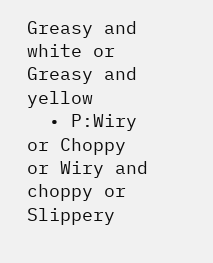Greasy and white or Greasy and yellow
  • P:Wiry or Choppy or Wiry and choppy or Slippery